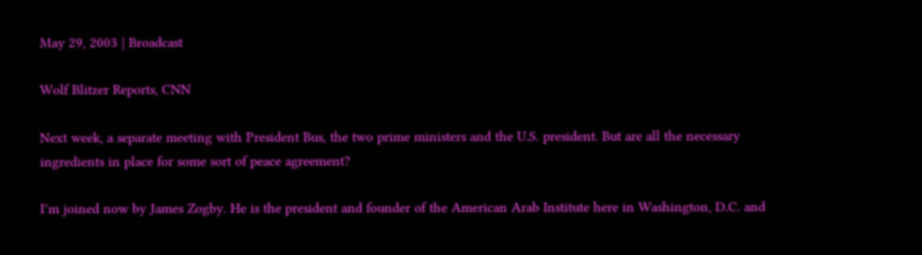May 29, 2003 | Broadcast

Wolf Blitzer Reports, CNN

Next week, a separate meeting with President Bus, the two prime ministers and the U.S. president. But are all the necessary ingredients in place for some sort of peace agreement?

I’m joined now by James Zogby. He is the president and founder of the American Arab Institute here in Washington, D.C. and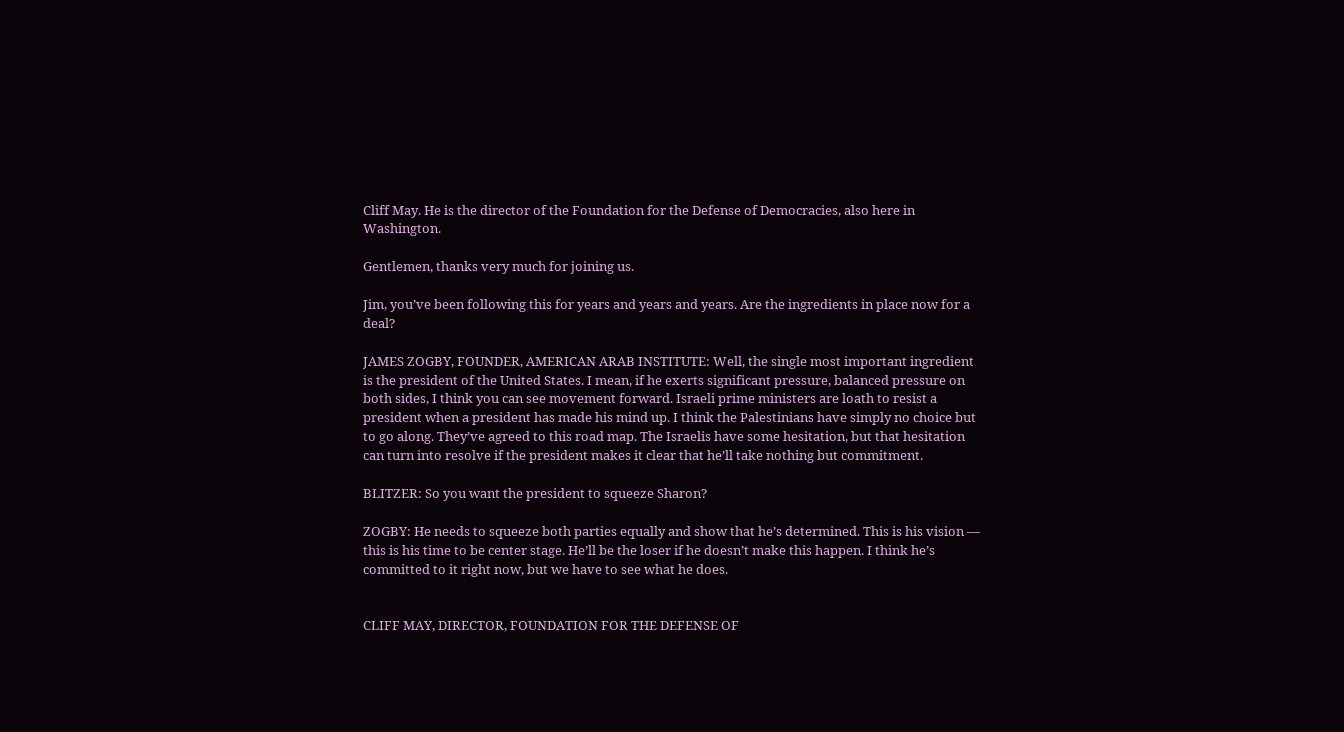Cliff May. He is the director of the Foundation for the Defense of Democracies, also here in Washington.

Gentlemen, thanks very much for joining us.

Jim, you’ve been following this for years and years and years. Are the ingredients in place now for a deal?

JAMES ZOGBY, FOUNDER, AMERICAN ARAB INSTITUTE: Well, the single most important ingredient is the president of the United States. I mean, if he exerts significant pressure, balanced pressure on both sides, I think you can see movement forward. Israeli prime ministers are loath to resist a president when a president has made his mind up. I think the Palestinians have simply no choice but to go along. They’ve agreed to this road map. The Israelis have some hesitation, but that hesitation can turn into resolve if the president makes it clear that he’ll take nothing but commitment.

BLITZER: So you want the president to squeeze Sharon?

ZOGBY: He needs to squeeze both parties equally and show that he’s determined. This is his vision — this is his time to be center stage. He’ll be the loser if he doesn’t make this happen. I think he’s committed to it right now, but we have to see what he does.


CLIFF MAY, DIRECTOR, FOUNDATION FOR THE DEFENSE OF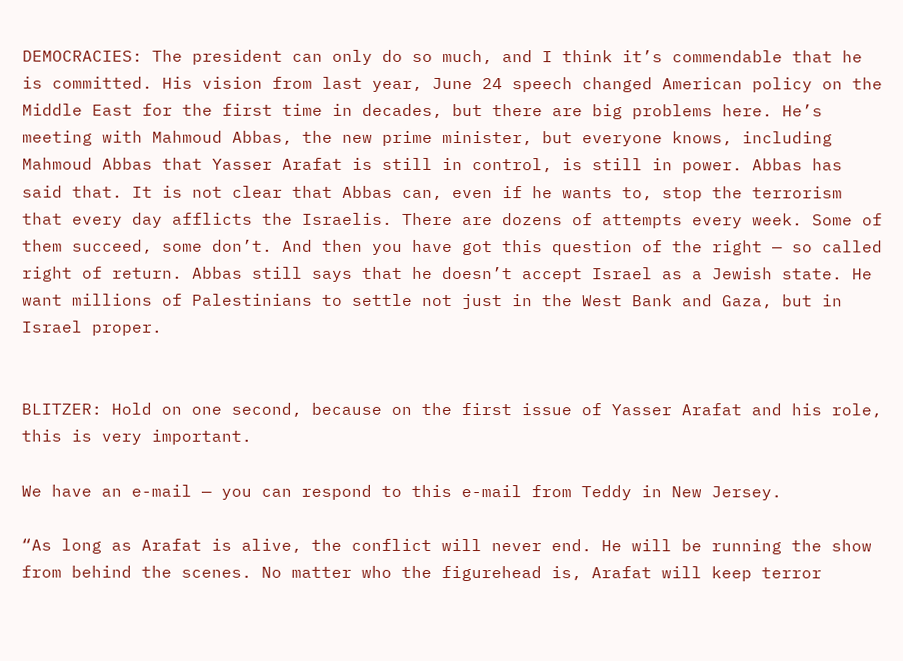DEMOCRACIES: The president can only do so much, and I think it’s commendable that he is committed. His vision from last year, June 24 speech changed American policy on the Middle East for the first time in decades, but there are big problems here. He’s meeting with Mahmoud Abbas, the new prime minister, but everyone knows, including Mahmoud Abbas that Yasser Arafat is still in control, is still in power. Abbas has said that. It is not clear that Abbas can, even if he wants to, stop the terrorism that every day afflicts the Israelis. There are dozens of attempts every week. Some of them succeed, some don’t. And then you have got this question of the right — so called right of return. Abbas still says that he doesn’t accept Israel as a Jewish state. He want millions of Palestinians to settle not just in the West Bank and Gaza, but in Israel proper.


BLITZER: Hold on one second, because on the first issue of Yasser Arafat and his role, this is very important.

We have an e-mail — you can respond to this e-mail from Teddy in New Jersey.

“As long as Arafat is alive, the conflict will never end. He will be running the show from behind the scenes. No matter who the figurehead is, Arafat will keep terror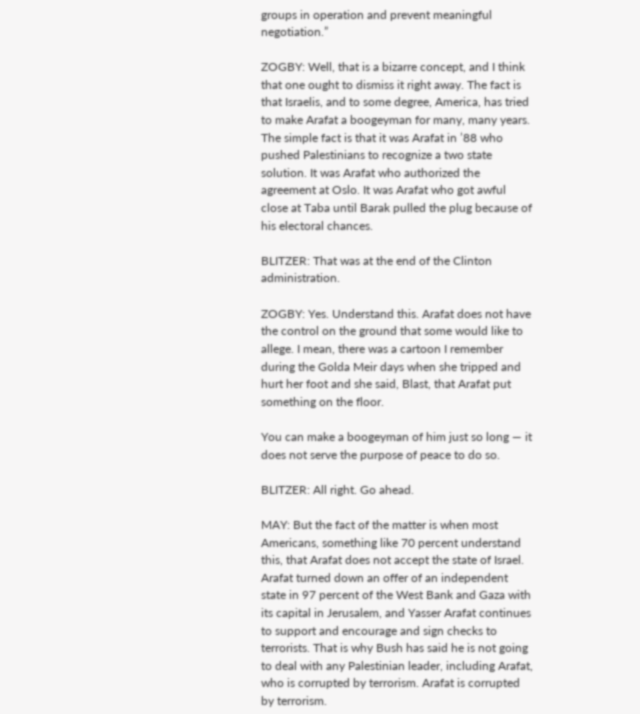groups in operation and prevent meaningful negotiation.”

ZOGBY: Well, that is a bizarre concept, and I think that one ought to dismiss it right away. The fact is that Israelis, and to some degree, America, has tried to make Arafat a boogeyman for many, many years. The simple fact is that it was Arafat in ’88 who pushed Palestinians to recognize a two state solution. It was Arafat who authorized the agreement at Oslo. It was Arafat who got awful close at Taba until Barak pulled the plug because of his electoral chances.

BLITZER: That was at the end of the Clinton administration.

ZOGBY: Yes. Understand this. Arafat does not have the control on the ground that some would like to allege. I mean, there was a cartoon I remember during the Golda Meir days when she tripped and hurt her foot and she said, Blast, that Arafat put something on the floor.

You can make a boogeyman of him just so long — it does not serve the purpose of peace to do so.

BLITZER: All right. Go ahead.

MAY: But the fact of the matter is when most Americans, something like 70 percent understand this, that Arafat does not accept the state of Israel. Arafat turned down an offer of an independent state in 97 percent of the West Bank and Gaza with its capital in Jerusalem, and Yasser Arafat continues to support and encourage and sign checks to terrorists. That is why Bush has said he is not going to deal with any Palestinian leader, including Arafat, who is corrupted by terrorism. Arafat is corrupted by terrorism.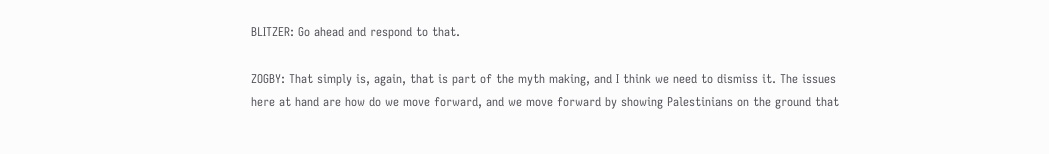BLITZER: Go ahead and respond to that.

ZOGBY: That simply is, again, that is part of the myth making, and I think we need to dismiss it. The issues here at hand are how do we move forward, and we move forward by showing Palestinians on the ground that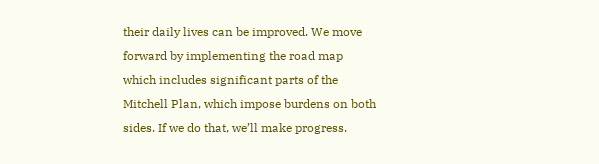their daily lives can be improved. We move forward by implementing the road map which includes significant parts of the Mitchell Plan, which impose burdens on both sides. If we do that, we’ll make progress.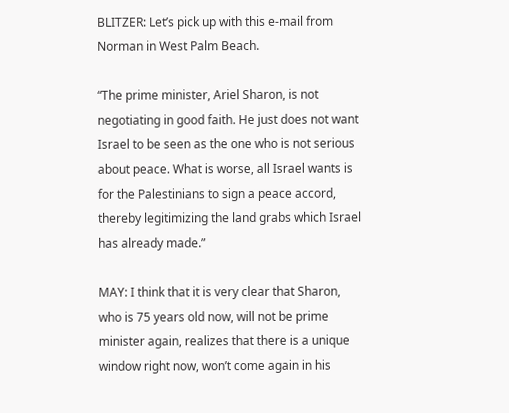BLITZER: Let’s pick up with this e-mail from Norman in West Palm Beach.

“The prime minister, Ariel Sharon, is not negotiating in good faith. He just does not want Israel to be seen as the one who is not serious about peace. What is worse, all Israel wants is for the Palestinians to sign a peace accord, thereby legitimizing the land grabs which Israel has already made.”

MAY: I think that it is very clear that Sharon, who is 75 years old now, will not be prime minister again, realizes that there is a unique window right now, won’t come again in his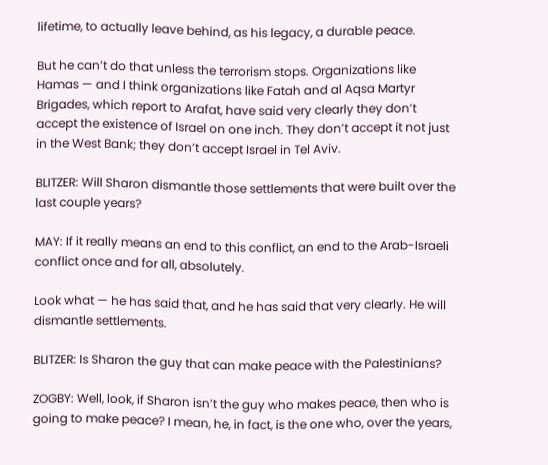lifetime, to actually leave behind, as his legacy, a durable peace.

But he can’t do that unless the terrorism stops. Organizations like Hamas — and I think organizations like Fatah and al Aqsa Martyr Brigades, which report to Arafat, have said very clearly they don’t accept the existence of Israel on one inch. They don’t accept it not just in the West Bank; they don’t accept Israel in Tel Aviv.

BLITZER: Will Sharon dismantle those settlements that were built over the last couple years?

MAY: If it really means an end to this conflict, an end to the Arab-Israeli conflict once and for all, absolutely.

Look what — he has said that, and he has said that very clearly. He will dismantle settlements.

BLITZER: Is Sharon the guy that can make peace with the Palestinians?

ZOGBY: Well, look, if Sharon isn’t the guy who makes peace, then who is going to make peace? I mean, he, in fact, is the one who, over the years,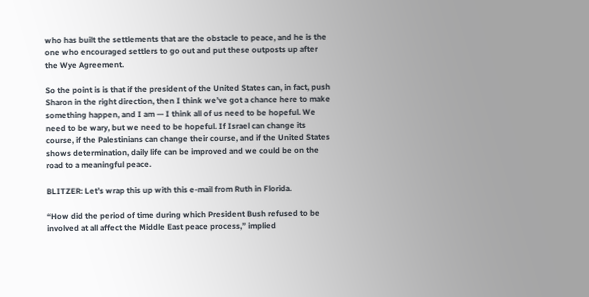who has built the settlements that are the obstacle to peace, and he is the one who encouraged settlers to go out and put these outposts up after the Wye Agreement.

So the point is is that if the president of the United States can, in fact, push Sharon in the right direction, then I think we’ve got a chance here to make something happen, and I am — I think all of us need to be hopeful. We need to be wary, but we need to be hopeful. If Israel can change its course, if the Palestinians can change their course, and if the United States shows determination, daily life can be improved and we could be on the road to a meaningful peace.

BLITZER: Let’s wrap this up with this e-mail from Ruth in Florida.

“How did the period of time during which President Bush refused to be involved at all affect the Middle East peace process,” implied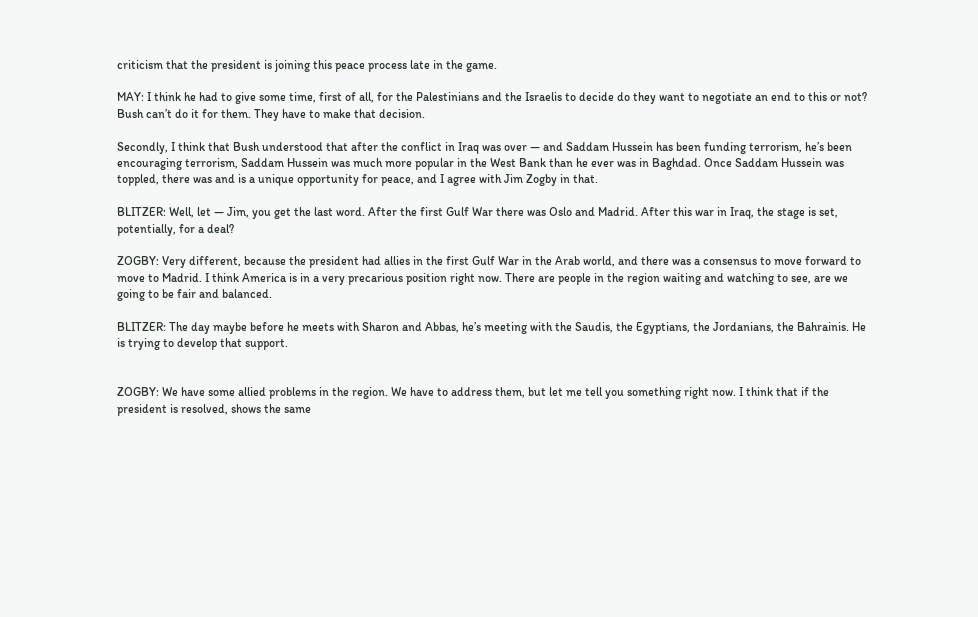criticism that the president is joining this peace process late in the game.

MAY: I think he had to give some time, first of all, for the Palestinians and the Israelis to decide do they want to negotiate an end to this or not? Bush can’t do it for them. They have to make that decision.

Secondly, I think that Bush understood that after the conflict in Iraq was over — and Saddam Hussein has been funding terrorism, he’s been encouraging terrorism, Saddam Hussein was much more popular in the West Bank than he ever was in Baghdad. Once Saddam Hussein was toppled, there was and is a unique opportunity for peace, and I agree with Jim Zogby in that.

BLITZER: Well, let — Jim, you get the last word. After the first Gulf War there was Oslo and Madrid. After this war in Iraq, the stage is set, potentially, for a deal?

ZOGBY: Very different, because the president had allies in the first Gulf War in the Arab world, and there was a consensus to move forward to move to Madrid. I think America is in a very precarious position right now. There are people in the region waiting and watching to see, are we going to be fair and balanced.

BLITZER: The day maybe before he meets with Sharon and Abbas, he’s meeting with the Saudis, the Egyptians, the Jordanians, the Bahrainis. He is trying to develop that support.


ZOGBY: We have some allied problems in the region. We have to address them, but let me tell you something right now. I think that if the president is resolved, shows the same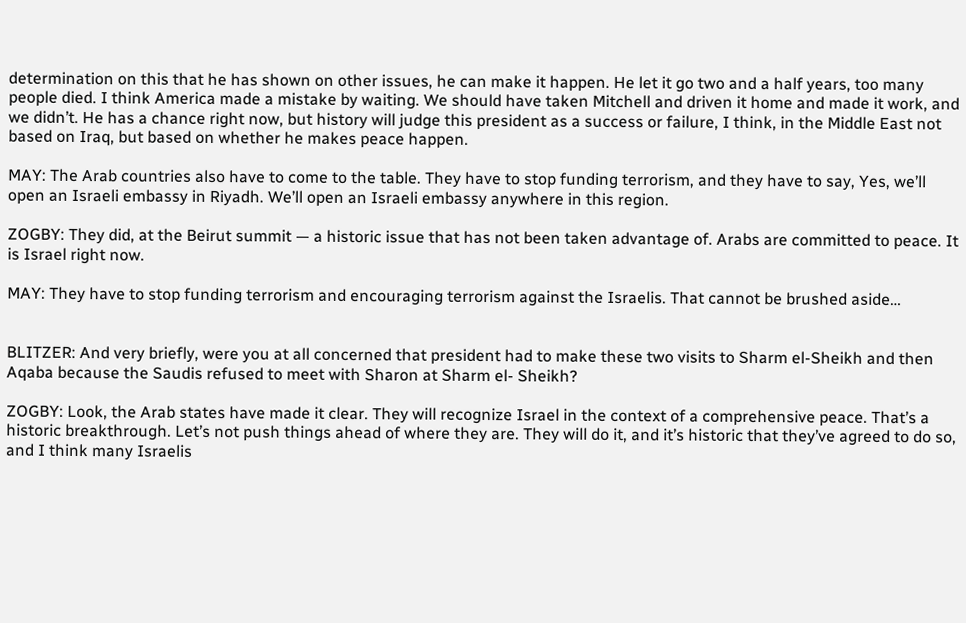determination on this that he has shown on other issues, he can make it happen. He let it go two and a half years, too many people died. I think America made a mistake by waiting. We should have taken Mitchell and driven it home and made it work, and we didn’t. He has a chance right now, but history will judge this president as a success or failure, I think, in the Middle East not based on Iraq, but based on whether he makes peace happen.

MAY: The Arab countries also have to come to the table. They have to stop funding terrorism, and they have to say, Yes, we’ll open an Israeli embassy in Riyadh. We’ll open an Israeli embassy anywhere in this region.

ZOGBY: They did, at the Beirut summit — a historic issue that has not been taken advantage of. Arabs are committed to peace. It is Israel right now.

MAY: They have to stop funding terrorism and encouraging terrorism against the Israelis. That cannot be brushed aside…


BLITZER: And very briefly, were you at all concerned that president had to make these two visits to Sharm el-Sheikh and then Aqaba because the Saudis refused to meet with Sharon at Sharm el- Sheikh?

ZOGBY: Look, the Arab states have made it clear. They will recognize Israel in the context of a comprehensive peace. That’s a historic breakthrough. Let’s not push things ahead of where they are. They will do it, and it’s historic that they’ve agreed to do so, and I think many Israelis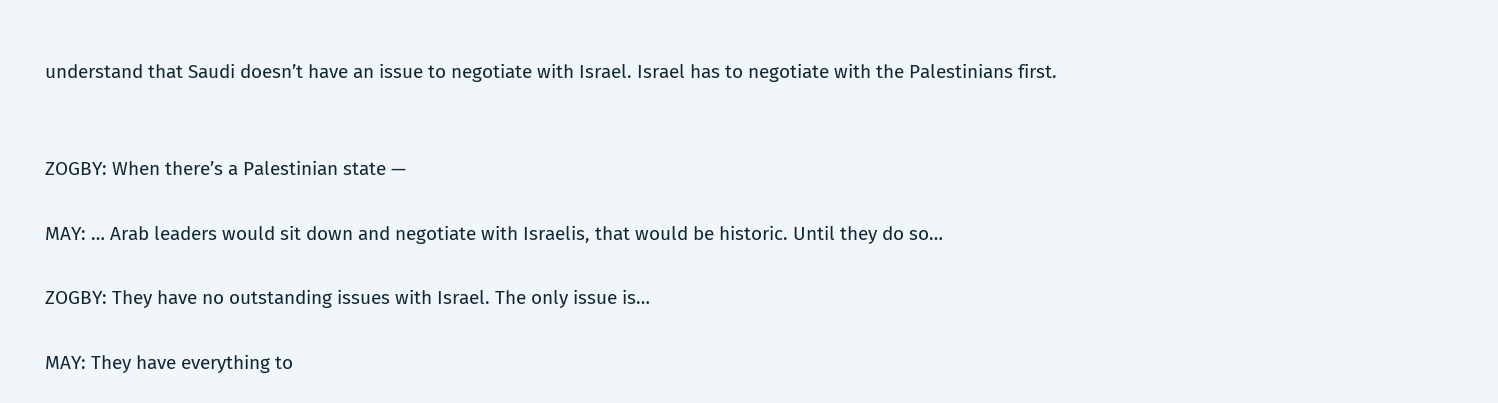understand that Saudi doesn’t have an issue to negotiate with Israel. Israel has to negotiate with the Palestinians first.


ZOGBY: When there’s a Palestinian state —

MAY: … Arab leaders would sit down and negotiate with Israelis, that would be historic. Until they do so…

ZOGBY: They have no outstanding issues with Israel. The only issue is…

MAY: They have everything to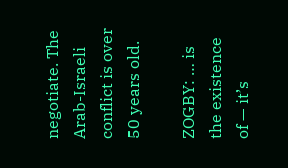negotiate. The Arab-Israeli conflict is over 50 years old.

ZOGBY: … is the existence of — it’s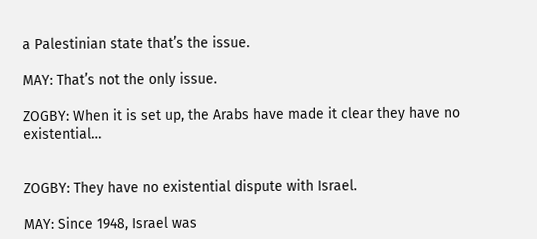a Palestinian state that’s the issue.

MAY: That’s not the only issue.

ZOGBY: When it is set up, the Arabs have made it clear they have no existential…


ZOGBY: They have no existential dispute with Israel.

MAY: Since 1948, Israel was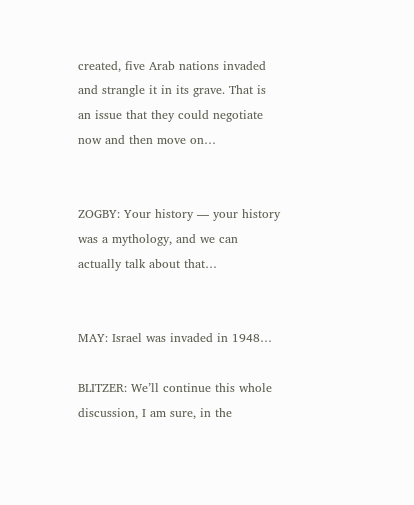created, five Arab nations invaded and strangle it in its grave. That is an issue that they could negotiate now and then move on…


ZOGBY: Your history — your history was a mythology, and we can actually talk about that…


MAY: Israel was invaded in 1948…

BLITZER: We’ll continue this whole discussion, I am sure, in the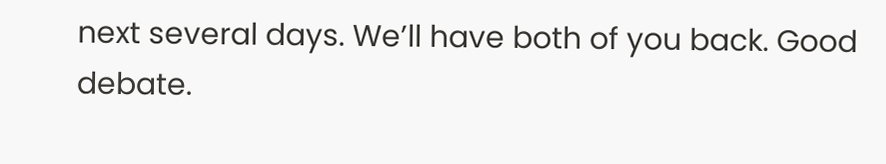next several days. We’ll have both of you back. Good debate.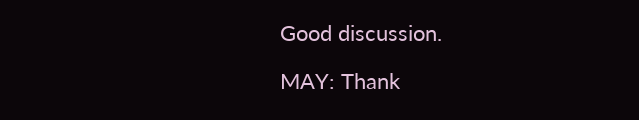Good discussion.

MAY: Thank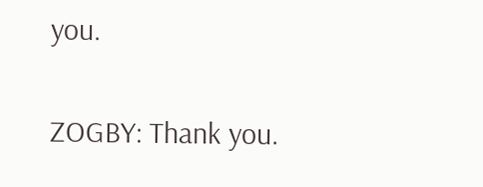you.

ZOGBY: Thank you.